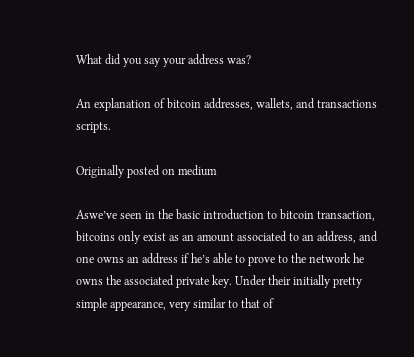What did you say your address was?

An explanation of bitcoin addresses, wallets, and transactions scripts.

Originally posted on medium

Aswe’ve seen in the basic introduction to bitcoin transaction, bitcoins only exist as an amount associated to an address, and one owns an address if he’s able to prove to the network he owns the associated private key. Under their initially pretty simple appearance, very similar to that of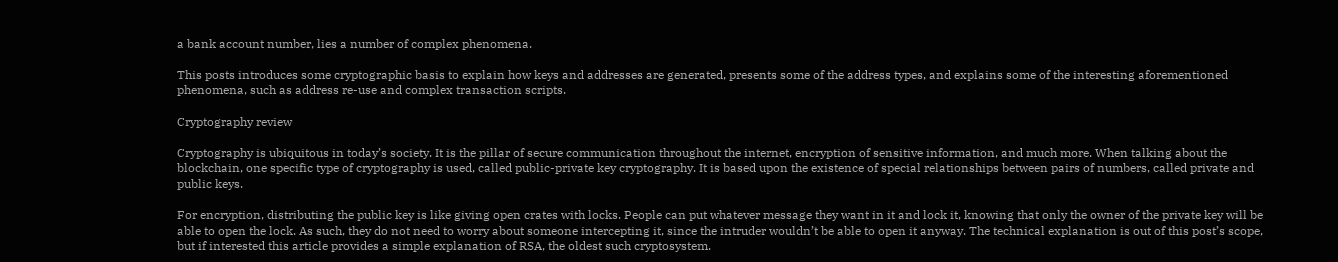a bank account number, lies a number of complex phenomena.

This posts introduces some cryptographic basis to explain how keys and addresses are generated, presents some of the address types, and explains some of the interesting aforementioned phenomena, such as address re-use and complex transaction scripts.

Cryptography review

Cryptography is ubiquitous in today’s society. It is the pillar of secure communication throughout the internet, encryption of sensitive information, and much more. When talking about the blockchain, one specific type of cryptography is used, called public-private key cryptography. It is based upon the existence of special relationships between pairs of numbers, called private and public keys.

For encryption, distributing the public key is like giving open crates with locks. People can put whatever message they want in it and lock it, knowing that only the owner of the private key will be able to open the lock. As such, they do not need to worry about someone intercepting it, since the intruder wouldn’t be able to open it anyway. The technical explanation is out of this post’s scope, but if interested this article provides a simple explanation of RSA, the oldest such cryptosystem.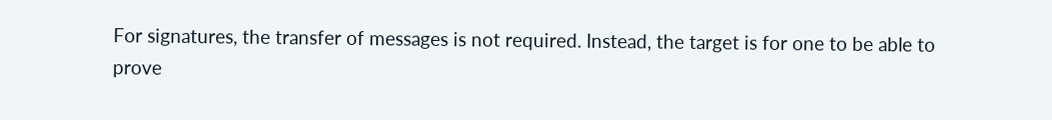For signatures, the transfer of messages is not required. Instead, the target is for one to be able to prove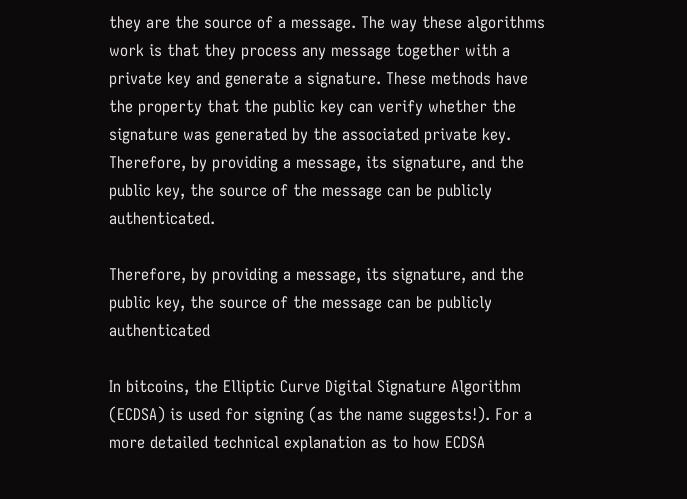they are the source of a message. The way these algorithms work is that they process any message together with a private key and generate a signature. These methods have the property that the public key can verify whether the signature was generated by the associated private key. Therefore, by providing a message, its signature, and the public key, the source of the message can be publicly authenticated.

Therefore, by providing a message, its signature, and the public key, the source of the message can be publicly authenticated

In bitcoins, the Elliptic Curve Digital Signature Algorithm (ECDSA) is used for signing (as the name suggests!). For a more detailed technical explanation as to how ECDSA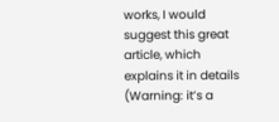works, I would suggest this great article, which explains it in details (Warning: it’s a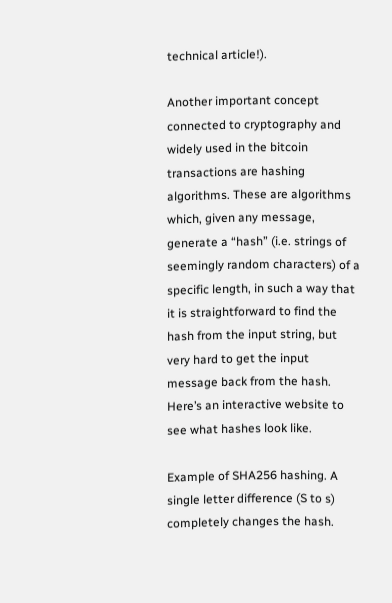technical article!).

Another important concept connected to cryptography and widely used in the bitcoin transactions are hashing algorithms. These are algorithms which, given any message, generate a “hash” (i.e. strings of seemingly random characters) of a specific length, in such a way that it is straightforward to find the hash from the input string, but very hard to get the input message back from the hash. Here’s an interactive website to see what hashes look like.

Example of SHA256 hashing. A single letter difference (S to s) completely changes the hash.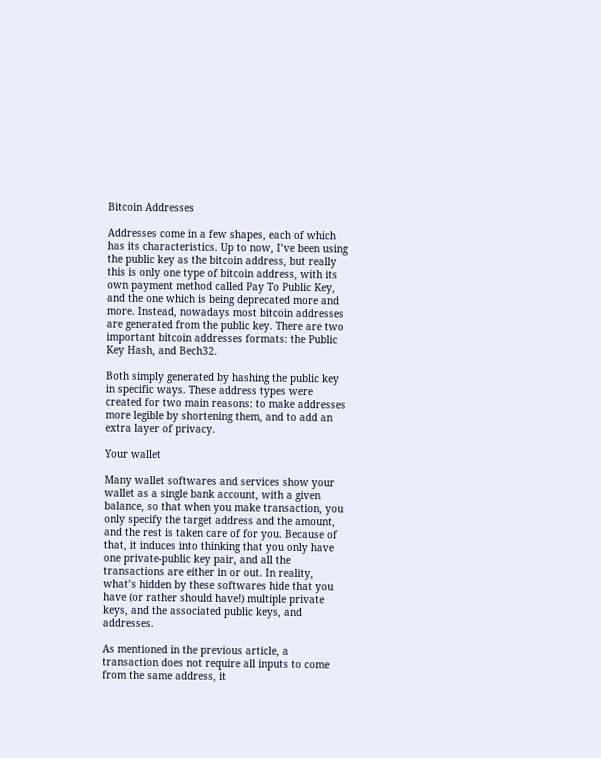Bitcoin Addresses

Addresses come in a few shapes, each of which has its characteristics. Up to now, I’ve been using the public key as the bitcoin address, but really this is only one type of bitcoin address, with its own payment method called Pay To Public Key, and the one which is being deprecated more and more. Instead, nowadays most bitcoin addresses are generated from the public key. There are two important bitcoin addresses formats: the Public Key Hash, and Bech32.

Both simply generated by hashing the public key in specific ways. These address types were created for two main reasons: to make addresses more legible by shortening them, and to add an extra layer of privacy.

Your wallet

Many wallet softwares and services show your wallet as a single bank account, with a given balance, so that when you make transaction, you only specify the target address and the amount, and the rest is taken care of for you. Because of that, it induces into thinking that you only have one private-public key pair, and all the transactions are either in or out. In reality, what’s hidden by these softwares hide that you have (or rather should have!) multiple private keys, and the associated public keys, and addresses.

As mentioned in the previous article, a transaction does not require all inputs to come from the same address, it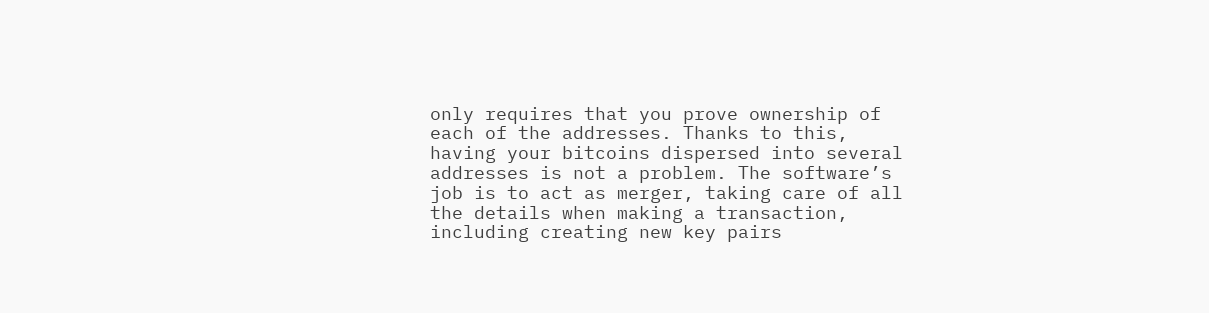only requires that you prove ownership of each of the addresses. Thanks to this, having your bitcoins dispersed into several addresses is not a problem. The software’s job is to act as merger, taking care of all the details when making a transaction, including creating new key pairs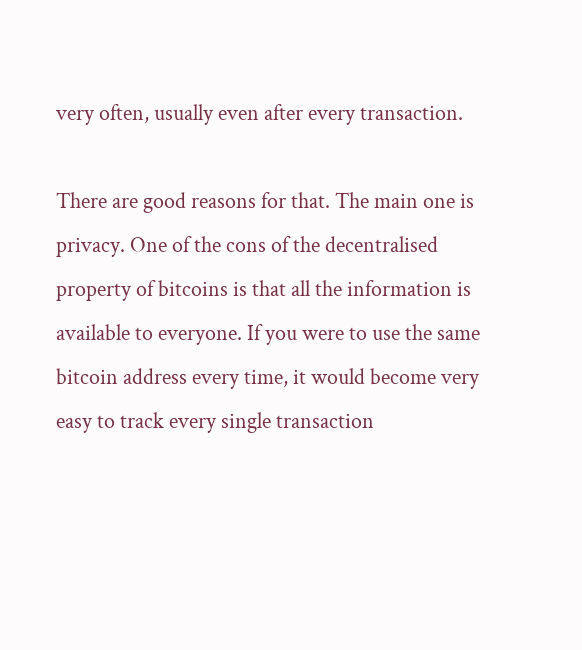very often, usually even after every transaction.

There are good reasons for that. The main one is privacy. One of the cons of the decentralised property of bitcoins is that all the information is available to everyone. If you were to use the same bitcoin address every time, it would become very easy to track every single transaction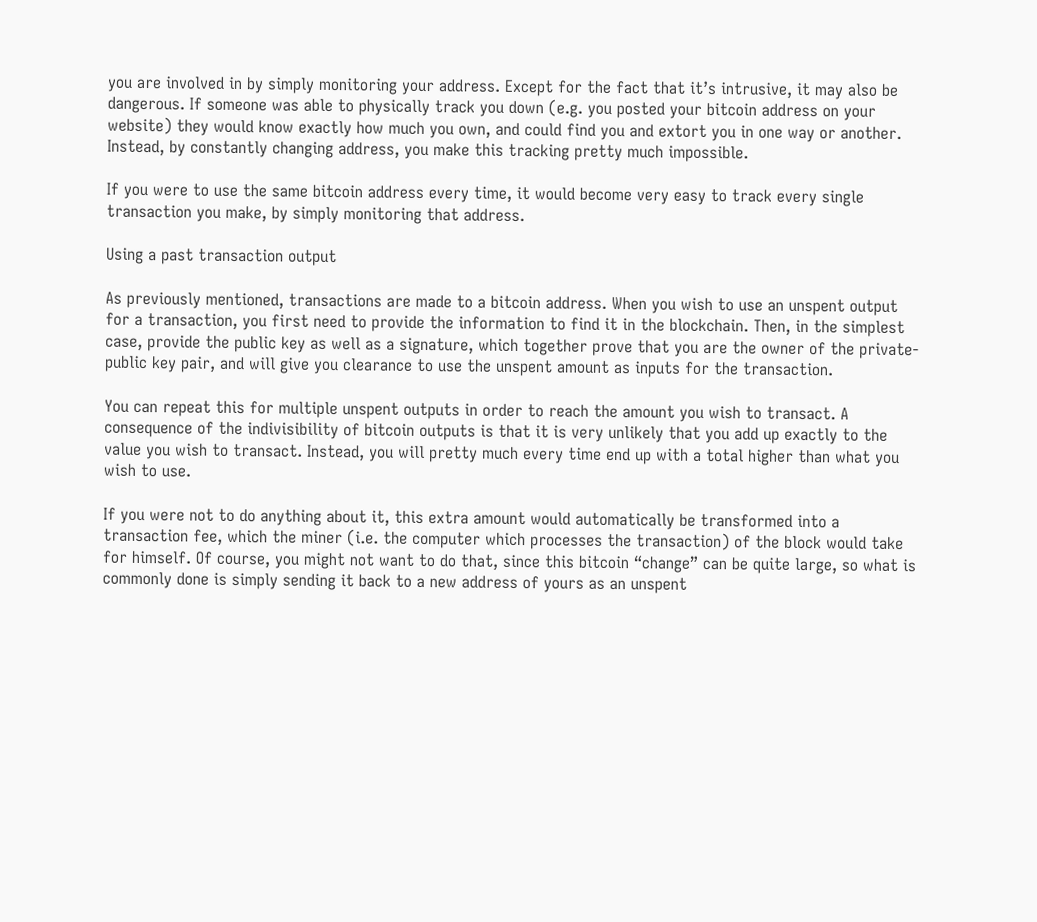you are involved in by simply monitoring your address. Except for the fact that it’s intrusive, it may also be dangerous. If someone was able to physically track you down (e.g. you posted your bitcoin address on your website) they would know exactly how much you own, and could find you and extort you in one way or another. Instead, by constantly changing address, you make this tracking pretty much impossible.

If you were to use the same bitcoin address every time, it would become very easy to track every single transaction you make, by simply monitoring that address.

Using a past transaction output

As previously mentioned, transactions are made to a bitcoin address. When you wish to use an unspent output for a transaction, you first need to provide the information to find it in the blockchain. Then, in the simplest case, provide the public key as well as a signature, which together prove that you are the owner of the private-public key pair, and will give you clearance to use the unspent amount as inputs for the transaction.

You can repeat this for multiple unspent outputs in order to reach the amount you wish to transact. A consequence of the indivisibility of bitcoin outputs is that it is very unlikely that you add up exactly to the value you wish to transact. Instead, you will pretty much every time end up with a total higher than what you wish to use.

If you were not to do anything about it, this extra amount would automatically be transformed into a transaction fee, which the miner (i.e. the computer which processes the transaction) of the block would take for himself. Of course, you might not want to do that, since this bitcoin “change” can be quite large, so what is commonly done is simply sending it back to a new address of yours as an unspent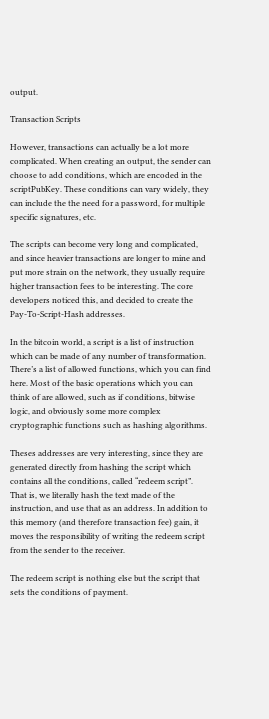output.

Transaction Scripts

However, transactions can actually be a lot more complicated. When creating an output, the sender can choose to add conditions, which are encoded in the scriptPubKey. These conditions can vary widely, they can include the the need for a password, for multiple specific signatures, etc.

The scripts can become very long and complicated, and since heavier transactions are longer to mine and put more strain on the network, they usually require higher transaction fees to be interesting. The core developers noticed this, and decided to create the Pay-To-Script-Hash addresses.

In the bitcoin world, a script is a list of instruction which can be made of any number of transformation. There’s a list of allowed functions, which you can find here. Most of the basic operations which you can think of are allowed, such as if conditions, bitwise logic, and obviously some more complex cryptographic functions such as hashing algorithms.

Theses addresses are very interesting, since they are generated directly from hashing the script which contains all the conditions, called “redeem script”. That is, we literally hash the text made of the instruction, and use that as an address. In addition to this memory (and therefore transaction fee) gain, it moves the responsibility of writing the redeem script from the sender to the receiver.

The redeem script is nothing else but the script that sets the conditions of payment.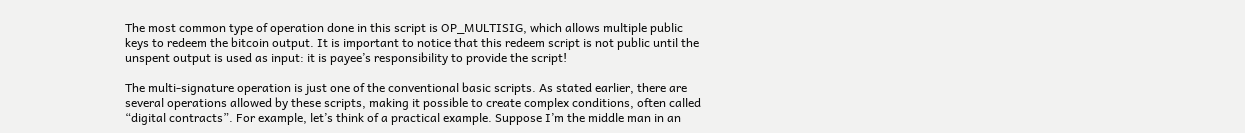The most common type of operation done in this script is OP_MULTISIG, which allows multiple public keys to redeem the bitcoin output. It is important to notice that this redeem script is not public until the unspent output is used as input: it is payee’s responsibility to provide the script!

The multi-signature operation is just one of the conventional basic scripts. As stated earlier, there are several operations allowed by these scripts, making it possible to create complex conditions, often called “digital contracts”. For example, let’s think of a practical example. Suppose I’m the middle man in an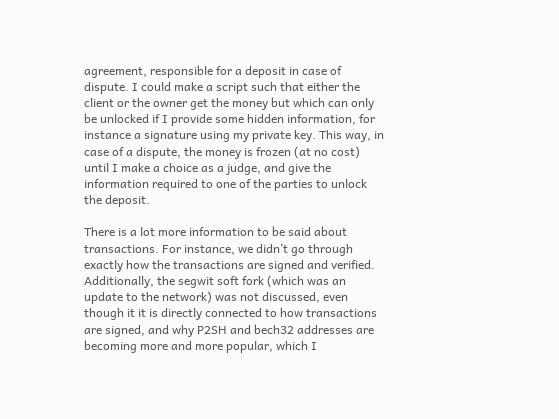agreement, responsible for a deposit in case of dispute. I could make a script such that either the client or the owner get the money but which can only be unlocked if I provide some hidden information, for instance a signature using my private key. This way, in case of a dispute, the money is frozen (at no cost) until I make a choice as a judge, and give the information required to one of the parties to unlock the deposit.

There is a lot more information to be said about transactions. For instance, we didn’t go through exactly how the transactions are signed and verified. Additionally, the segwit soft fork (which was an update to the network) was not discussed, even though it it is directly connected to how transactions are signed, and why P2SH and bech32 addresses are becoming more and more popular, which I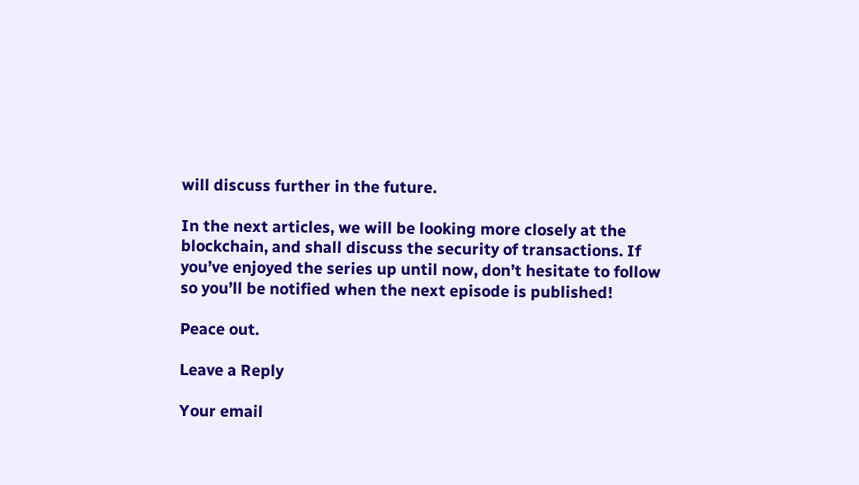will discuss further in the future.

In the next articles, we will be looking more closely at the blockchain, and shall discuss the security of transactions. If you’ve enjoyed the series up until now, don’t hesitate to follow so you’ll be notified when the next episode is published!

Peace out.

Leave a Reply

Your email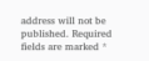address will not be published. Required fields are marked *